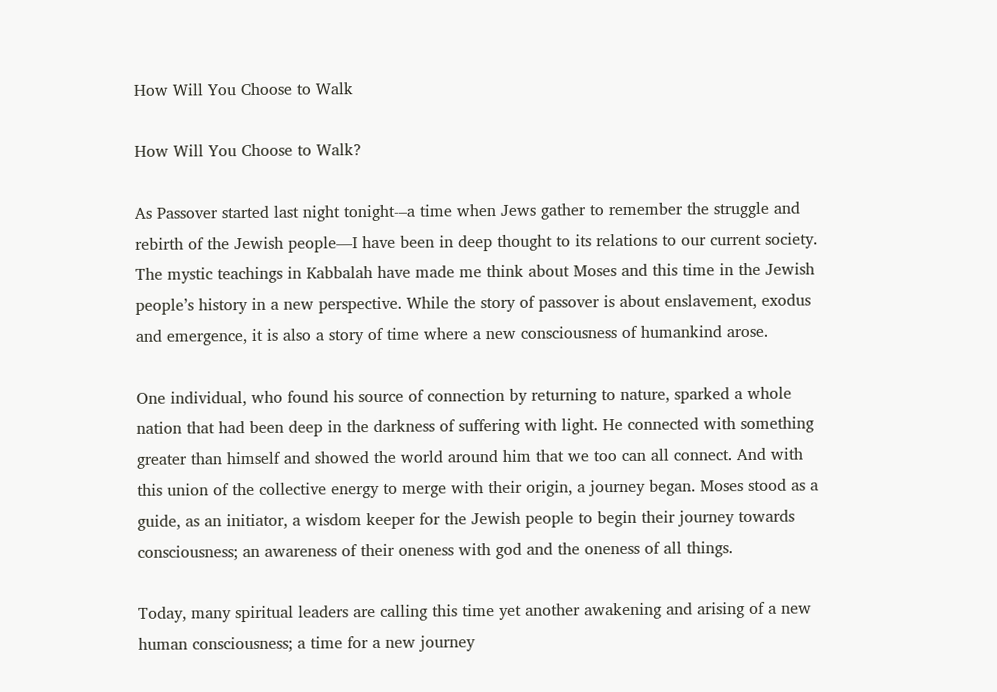How Will You Choose to Walk

How Will You Choose to Walk?

As Passover started last night tonight-–a time when Jews gather to remember the struggle and rebirth of the Jewish people––I have been in deep thought to its relations to our current society.  The mystic teachings in Kabbalah have made me think about Moses and this time in the Jewish people’s history in a new perspective. While the story of passover is about enslavement, exodus and emergence, it is also a story of time where a new consciousness of humankind arose.

One individual, who found his source of connection by returning to nature, sparked a whole nation that had been deep in the darkness of suffering with light. He connected with something greater than himself and showed the world around him that we too can all connect. And with this union of the collective energy to merge with their origin, a journey began. Moses stood as a guide, as an initiator, a wisdom keeper for the Jewish people to begin their journey towards consciousness; an awareness of their oneness with god and the oneness of all things.

Today, many spiritual leaders are calling this time yet another awakening and arising of a new human consciousness; a time for a new journey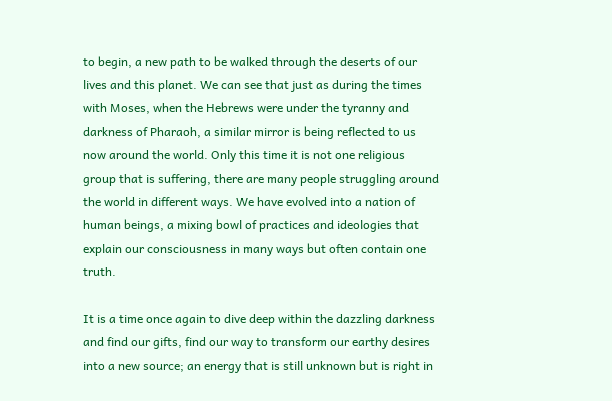to begin, a new path to be walked through the deserts of our lives and this planet. We can see that just as during the times with Moses, when the Hebrews were under the tyranny and darkness of Pharaoh, a similar mirror is being reflected to us now around the world. Only this time it is not one religious group that is suffering, there are many people struggling around the world in different ways. We have evolved into a nation of human beings, a mixing bowl of practices and ideologies that explain our consciousness in many ways but often contain one truth.

It is a time once again to dive deep within the dazzling darkness and find our gifts, find our way to transform our earthy desires into a new source; an energy that is still unknown but is right in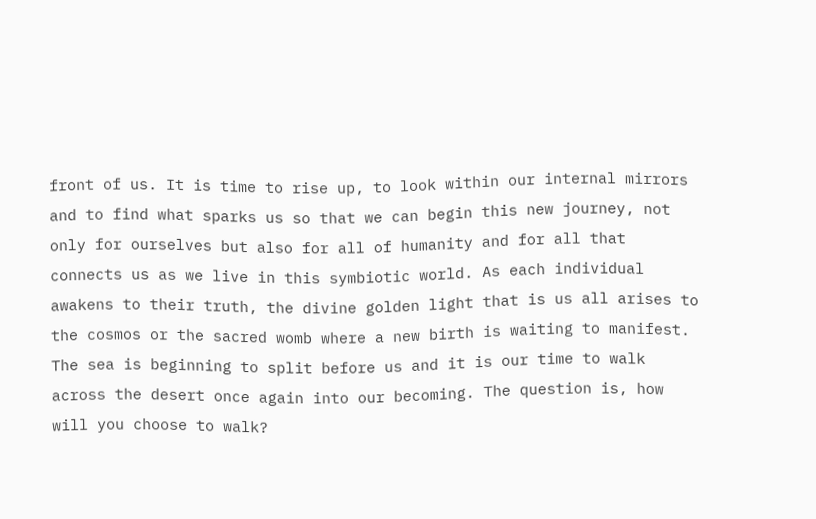front of us. It is time to rise up, to look within our internal mirrors and to find what sparks us so that we can begin this new journey, not only for ourselves but also for all of humanity and for all that connects us as we live in this symbiotic world. As each individual awakens to their truth, the divine golden light that is us all arises to the cosmos or the sacred womb where a new birth is waiting to manifest. The sea is beginning to split before us and it is our time to walk across the desert once again into our becoming. The question is, how will you choose to walk?